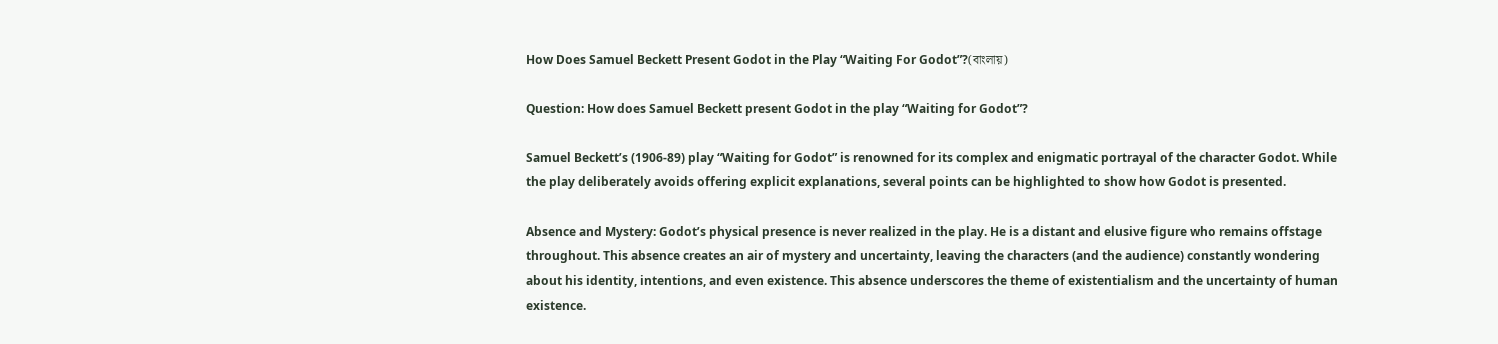How Does Samuel Beckett Present Godot in the Play “Waiting For Godot”?(বাংলায়)

Question: How does Samuel Beckett present Godot in the play “Waiting for Godot”?

Samuel Beckett’s (1906-89) play “Waiting for Godot” is renowned for its complex and enigmatic portrayal of the character Godot. While the play deliberately avoids offering explicit explanations, several points can be highlighted to show how Godot is presented.

Absence and Mystery: Godot’s physical presence is never realized in the play. He is a distant and elusive figure who remains offstage throughout. This absence creates an air of mystery and uncertainty, leaving the characters (and the audience) constantly wondering about his identity, intentions, and even existence. This absence underscores the theme of existentialism and the uncertainty of human existence.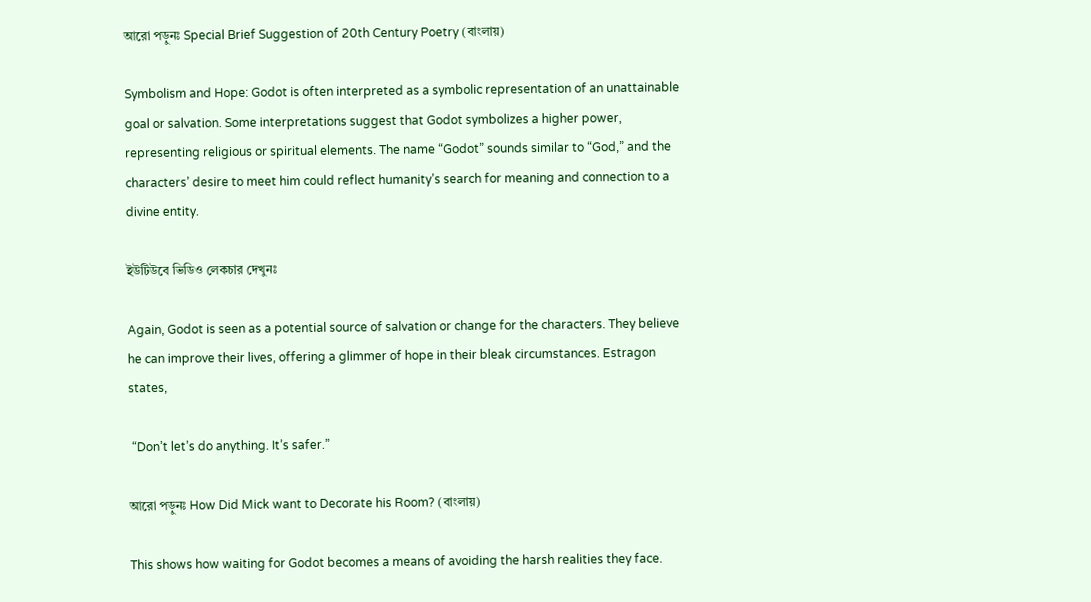আরো পড়ুনঃ Special Brief Suggestion of 20th Century Poetry (বাংলায়)

Symbolism and Hope: Godot is often interpreted as a symbolic representation of an unattainable goal or salvation. Some interpretations suggest that Godot symbolizes a higher power, representing religious or spiritual elements. The name “Godot” sounds similar to “God,” and the characters’ desire to meet him could reflect humanity’s search for meaning and connection to a divine entity.

ইউটিউবে ভিডিও লেকচার দেখুনঃ

Again, Godot is seen as a potential source of salvation or change for the characters. They believe he can improve their lives, offering a glimmer of hope in their bleak circumstances. Estragon states,

 “Don’t let’s do anything. It’s safer.”

আরো পড়ুনঃ How Did Mick want to Decorate his Room? (বাংলায়)

This shows how waiting for Godot becomes a means of avoiding the harsh realities they face.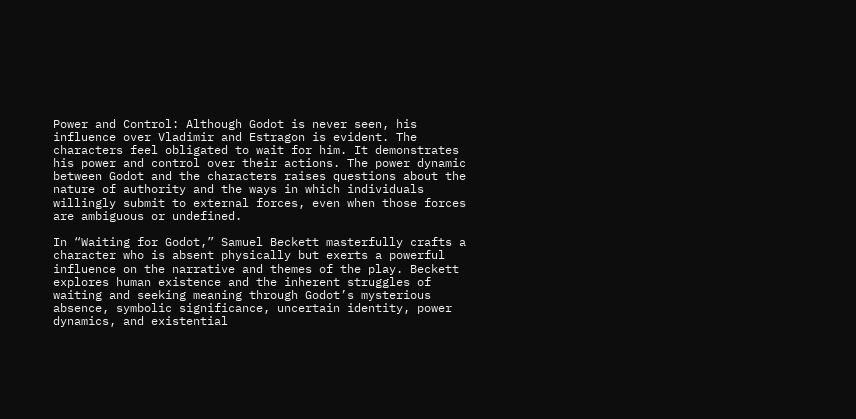Power and Control: Although Godot is never seen, his influence over Vladimir and Estragon is evident. The characters feel obligated to wait for him. It demonstrates his power and control over their actions. The power dynamic between Godot and the characters raises questions about the nature of authority and the ways in which individuals willingly submit to external forces, even when those forces are ambiguous or undefined.

In “Waiting for Godot,” Samuel Beckett masterfully crafts a character who is absent physically but exerts a powerful influence on the narrative and themes of the play. Beckett explores human existence and the inherent struggles of waiting and seeking meaning through Godot’s mysterious absence, symbolic significance, uncertain identity, power dynamics, and existential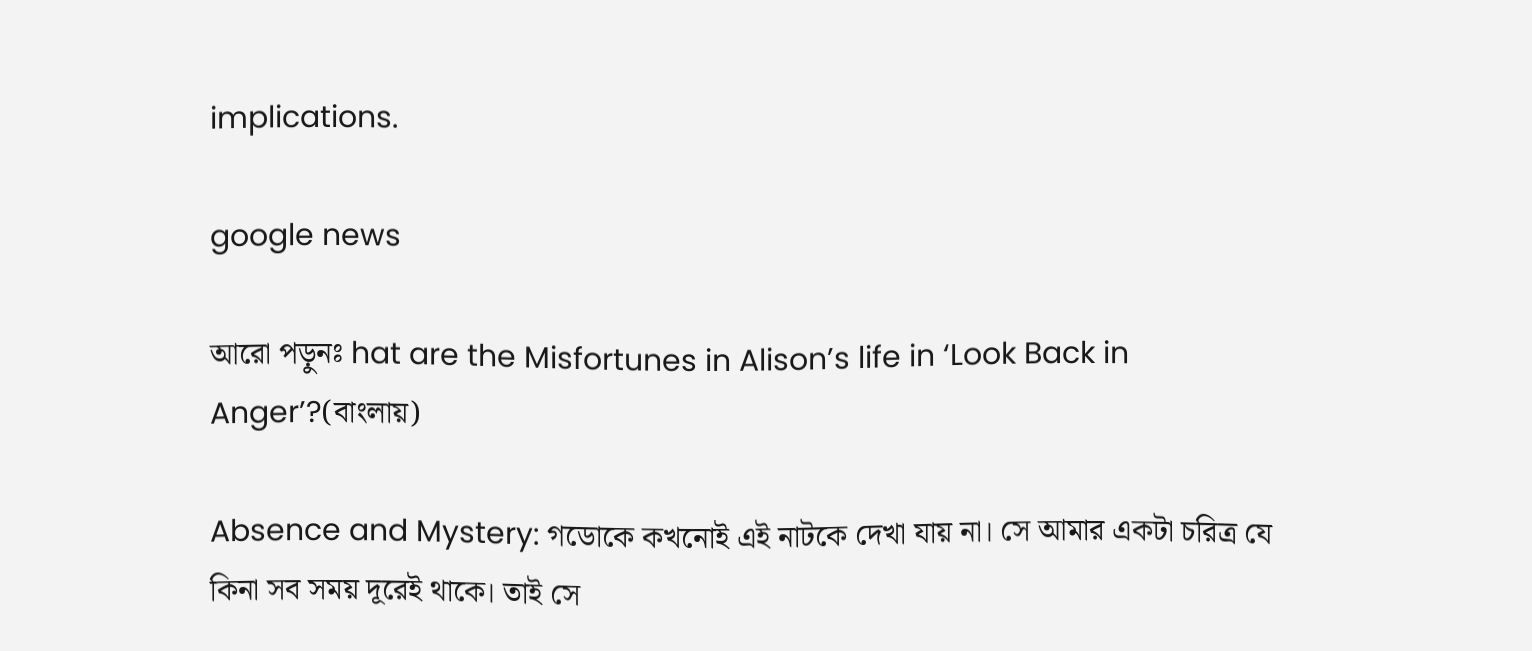implications.

google news

আরো পড়ুনঃ hat are the Misfortunes in Alison’s life in ‘Look Back in Anger’?(বাংলায়)

Absence and Mystery: গডোকে কখনোই এই নাটকে দেখা যায় না। সে আমার একটা চরিত্র যে কিনা সব সময় দূরেই থাকে। তাই সে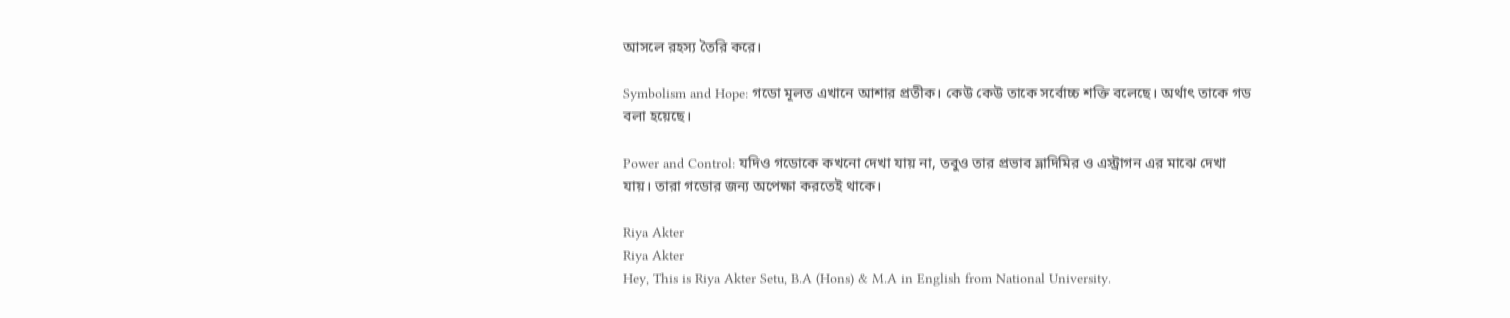আসলে রহস্য তৈরি করে।

Symbolism and Hope: গডো মূলত এখানে আশার প্রতীক। কেউ কেউ তাকে সর্বোচ্চ শক্তি বলেছে। অর্থাৎ তাকে গড বলা হয়েছে।

Power and Control: যদিও গডোকে কখনো দেখা যায় না, তবুও তার প্রভাব ভ্লাদিমির ও এস্ট্রাগন এর মাঝে দেখা যায়। তারা গডোর জন্য অপেক্ষা করতেই থাকে।

Riya Akter
Riya Akter
Hey, This is Riya Akter Setu, B.A (Hons) & M.A in English from National University.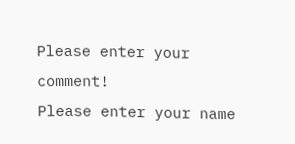Please enter your comment!
Please enter your name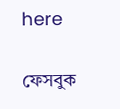here

ফেসবুক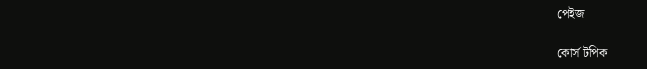পেইজ

কোর্স টপিক